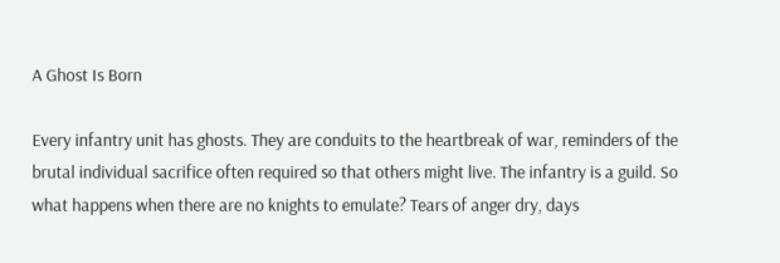A Ghost Is Born

Every infantry unit has ghosts. They are conduits to the heartbreak of war, reminders of the brutal individual sacrifice often required so that others might live. The infantry is a guild. So what happens when there are no knights to emulate? Tears of anger dry, days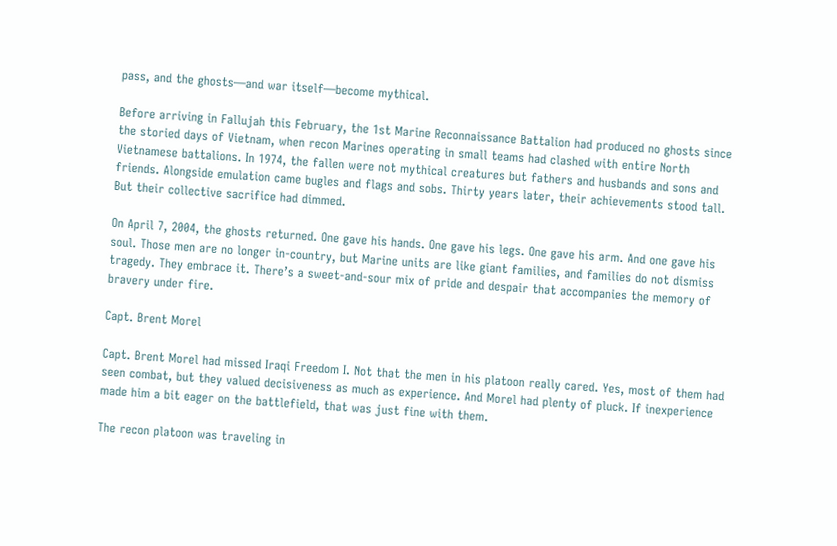pass, and the ghosts—and war itself—become mythical.

Before arriving in Fallujah this February, the 1st Marine Reconnaissance Battalion had produced no ghosts since the storied days of Vietnam, when recon Marines operating in small teams had clashed with entire North Vietnamese battalions. In 1974, the fallen were not mythical creatures but fathers and husbands and sons and friends. Alongside emulation came bugles and flags and sobs. Thirty years later, their achievements stood tall. But their collective sacrifice had dimmed.

On April 7, 2004, the ghosts returned. One gave his hands. One gave his legs. One gave his arm. And one gave his soul. Those men are no longer in-country, but Marine units are like giant families, and families do not dismiss tragedy. They embrace it. There’s a sweet-and-sour mix of pride and despair that accompanies the memory of bravery under fire.

Capt. Brent Morel

Capt. Brent Morel had missed Iraqi Freedom I. Not that the men in his platoon really cared. Yes, most of them had seen combat, but they valued decisiveness as much as experience. And Morel had plenty of pluck. If inexperience made him a bit eager on the battlefield, that was just fine with them.

The recon platoon was traveling in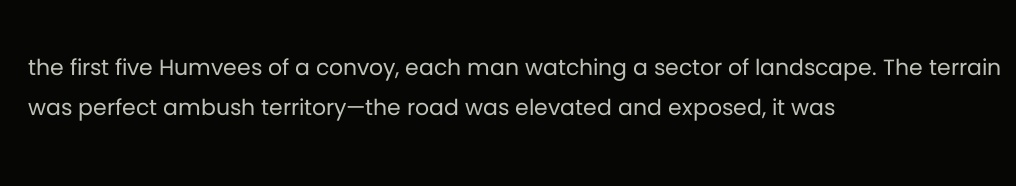the first five Humvees of a convoy, each man watching a sector of landscape. The terrain was perfect ambush territory—the road was elevated and exposed, it was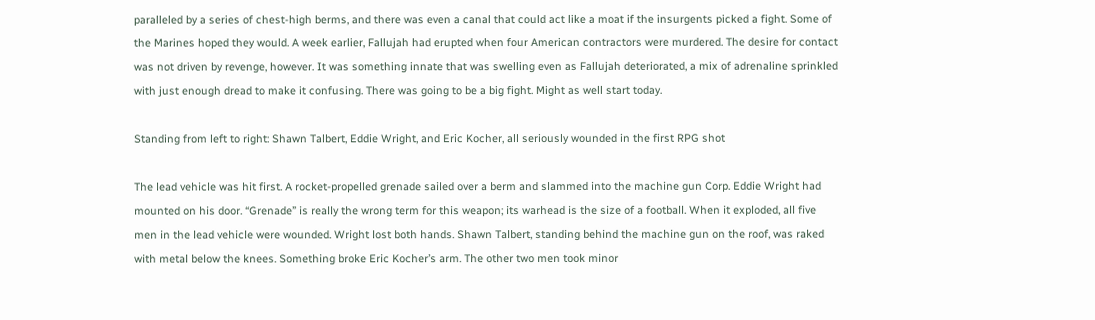paralleled by a series of chest-high berms, and there was even a canal that could act like a moat if the insurgents picked a fight. Some of the Marines hoped they would. A week earlier, Fallujah had erupted when four American contractors were murdered. The desire for contact was not driven by revenge, however. It was something innate that was swelling even as Fallujah deteriorated, a mix of adrenaline sprinkled with just enough dread to make it confusing. There was going to be a big fight. Might as well start today.

Standing from left to right: Shawn Talbert, Eddie Wright, and Eric Kocher, all seriously wounded in the first RPG shot

The lead vehicle was hit first. A rocket-propelled grenade sailed over a berm and slammed into the machine gun Corp. Eddie Wright had mounted on his door. “Grenade” is really the wrong term for this weapon; its warhead is the size of a football. When it exploded, all five men in the lead vehicle were wounded. Wright lost both hands. Shawn Talbert, standing behind the machine gun on the roof, was raked with metal below the knees. Something broke Eric Kocher’s arm. The other two men took minor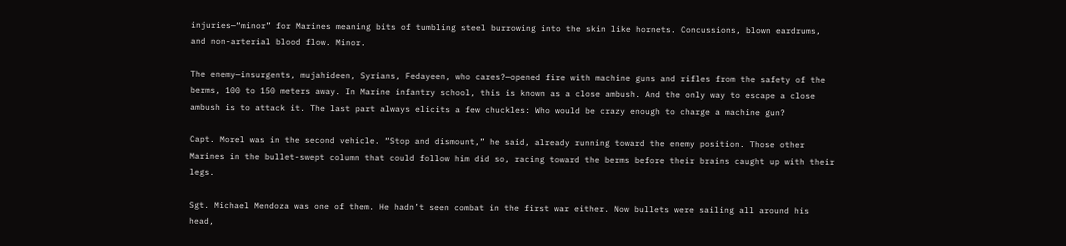injuries—“minor” for Marines meaning bits of tumbling steel burrowing into the skin like hornets. Concussions, blown eardrums, and non-arterial blood flow. Minor.

The enemy—insurgents, mujahideen, Syrians, Fedayeen, who cares?—opened fire with machine guns and rifles from the safety of the berms, 100 to 150 meters away. In Marine infantry school, this is known as a close ambush. And the only way to escape a close ambush is to attack it. The last part always elicits a few chuckles: Who would be crazy enough to charge a machine gun?

Capt. Morel was in the second vehicle. “Stop and dismount,” he said, already running toward the enemy position. Those other Marines in the bullet-swept column that could follow him did so, racing toward the berms before their brains caught up with their legs.

Sgt. Michael Mendoza was one of them. He hadn’t seen combat in the first war either. Now bullets were sailing all around his head,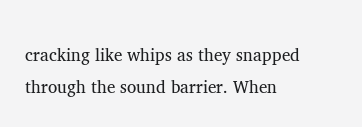cracking like whips as they snapped through the sound barrier. When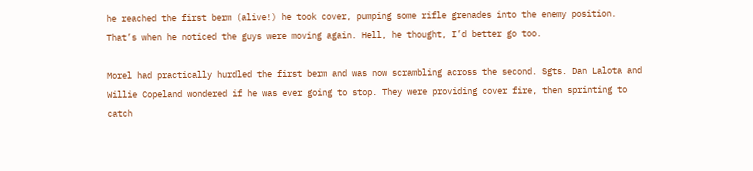he reached the first berm (alive!) he took cover, pumping some rifle grenades into the enemy position. That’s when he noticed the guys were moving again. Hell, he thought, I’d better go too.

Morel had practically hurdled the first berm and was now scrambling across the second. Sgts. Dan Lalota and Willie Copeland wondered if he was ever going to stop. They were providing cover fire, then sprinting to catch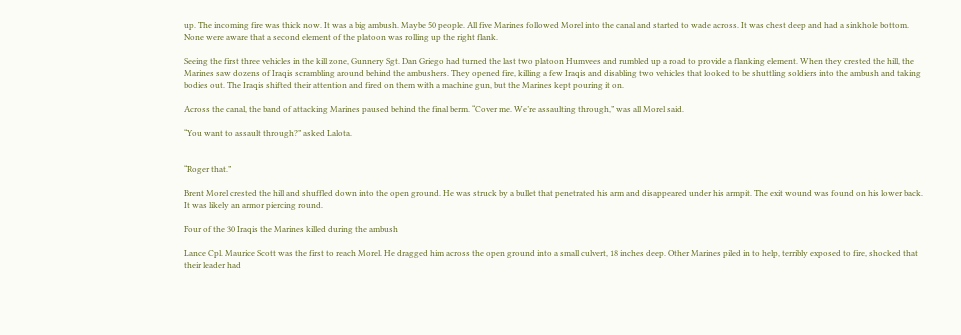up. The incoming fire was thick now. It was a big ambush. Maybe 50 people. All five Marines followed Morel into the canal and started to wade across. It was chest deep and had a sinkhole bottom. None were aware that a second element of the platoon was rolling up the right flank.

Seeing the first three vehicles in the kill zone, Gunnery Sgt. Dan Griego had turned the last two platoon Humvees and rumbled up a road to provide a flanking element. When they crested the hill, the Marines saw dozens of Iraqis scrambling around behind the ambushers. They opened fire, killing a few Iraqis and disabling two vehicles that looked to be shuttling soldiers into the ambush and taking bodies out. The Iraqis shifted their attention and fired on them with a machine gun, but the Marines kept pouring it on.

Across the canal, the band of attacking Marines paused behind the final berm. “Cover me. We’re assaulting through,” was all Morel said.

“You want to assault through?” asked Lalota.


“Roger that.”

Brent Morel crested the hill and shuffled down into the open ground. He was struck by a bullet that penetrated his arm and disappeared under his armpit. The exit wound was found on his lower back. It was likely an armor piercing round.

Four of the 30 Iraqis the Marines killed during the ambush

Lance Cpl. Maurice Scott was the first to reach Morel. He dragged him across the open ground into a small culvert, 18 inches deep. Other Marines piled in to help, terribly exposed to fire, shocked that their leader had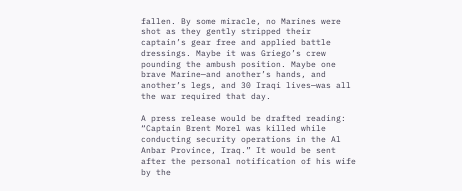fallen. By some miracle, no Marines were shot as they gently stripped their captain’s gear free and applied battle dressings. Maybe it was Griego’s crew pounding the ambush position. Maybe one brave Marine—and another’s hands, and another’s legs, and 30 Iraqi lives—was all the war required that day.

A press release would be drafted reading: “Captain Brent Morel was killed while conducting security operations in the Al Anbar Province, Iraq.” It would be sent after the personal notification of his wife by the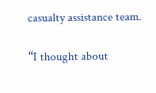casualty assistance team.

“I thought about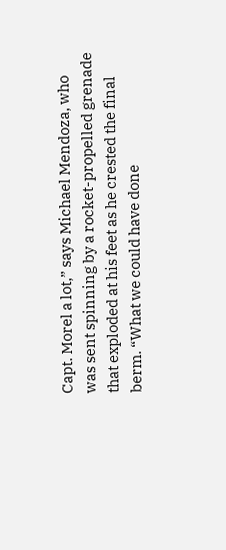Capt. Morel a lot,” says Michael Mendoza, who was sent spinning by a rocket-propelled grenade that exploded at his feet as he crested the final berm. “What we could have done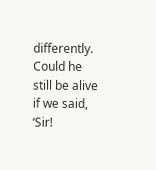differently. Could he still be alive if we said, ‘Sir!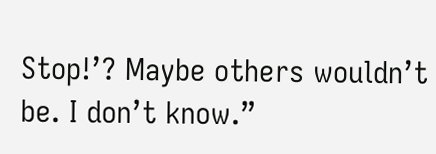Stop!’? Maybe others wouldn’t be. I don’t know.”